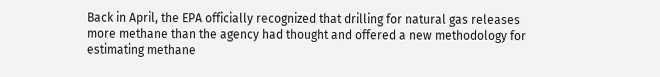Back in April, the EPA officially recognized that drilling for natural gas releases more methane than the agency had thought and offered a new methodology for estimating methane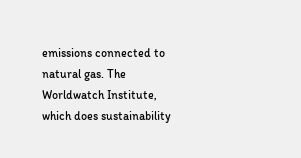emissions connected to natural gas. The Worldwatch Institute, which does sustainability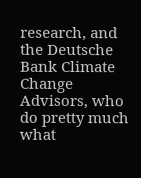research, and the Deutsche Bank Climate Change Advisors, who do pretty much what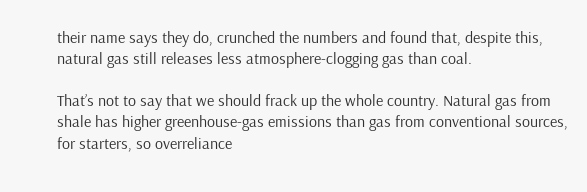their name says they do, crunched the numbers and found that, despite this, natural gas still releases less atmosphere-clogging gas than coal.

That’s not to say that we should frack up the whole country. Natural gas from shale has higher greenhouse-gas emissions than gas from conventional sources, for starters, so overreliance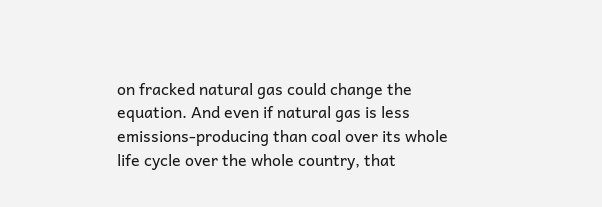on fracked natural gas could change the equation. And even if natural gas is less emissions-producing than coal over its whole life cycle over the whole country, that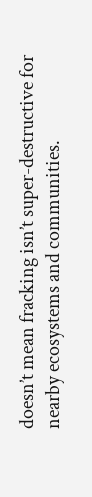doesn’t mean fracking isn’t super-destructive for nearby ecosystems and communities.